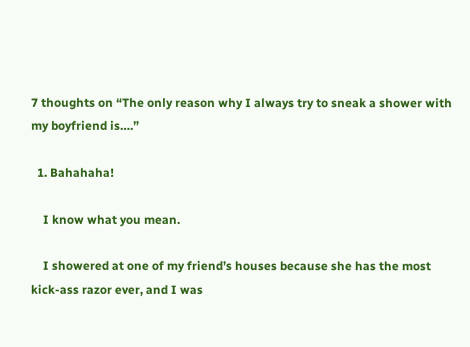7 thoughts on “The only reason why I always try to sneak a shower with my boyfriend is….”

  1. Bahahaha!

    I know what you mean.

    I showered at one of my friend’s houses because she has the most kick-ass razor ever, and I was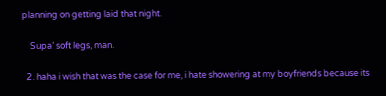planning on getting laid that night.

    Supa’ soft legs, man.

  2. haha i wish that was the case for me, i hate showering at my boyfriends because its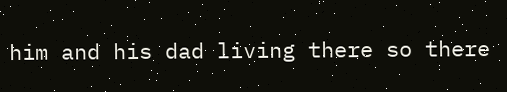him and his dad living there so there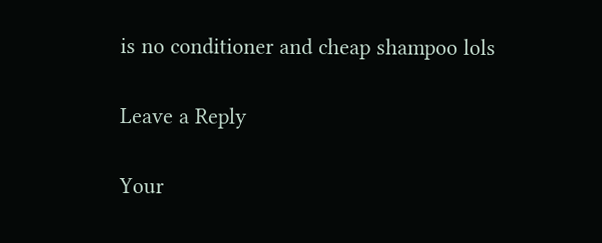is no conditioner and cheap shampoo lols

Leave a Reply

Your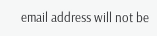email address will not be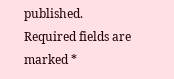published. Required fields are marked *